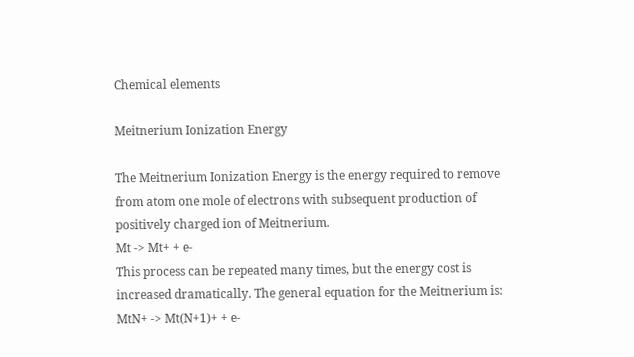Chemical elements

Meitnerium Ionization Energy

The Meitnerium Ionization Energy is the energy required to remove from atom one mole of electrons with subsequent production of positively charged ion of Meitnerium.
Mt -> Mt+ + e-
This process can be repeated many times, but the energy cost is increased dramatically. The general equation for the Meitnerium is:
MtN+ -> Mt(N+1)+ + e-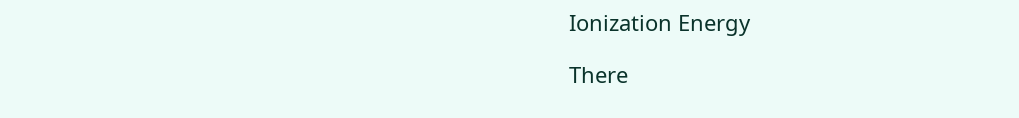Ionization Energy

There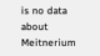is no data about Meitnerium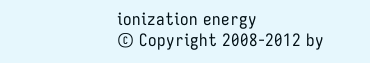ionization energy
© Copyright 2008-2012 by